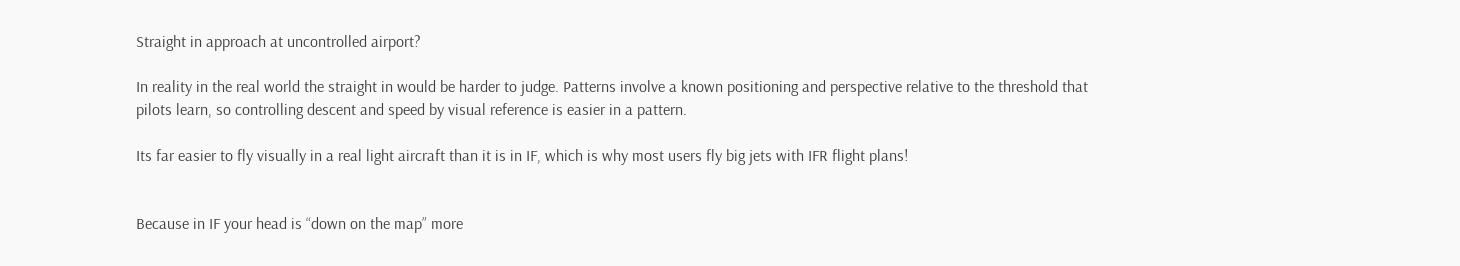Straight in approach at uncontrolled airport?

In reality in the real world the straight in would be harder to judge. Patterns involve a known positioning and perspective relative to the threshold that pilots learn, so controlling descent and speed by visual reference is easier in a pattern.

Its far easier to fly visually in a real light aircraft than it is in IF, which is why most users fly big jets with IFR flight plans!


Because in IF your head is “down on the map” more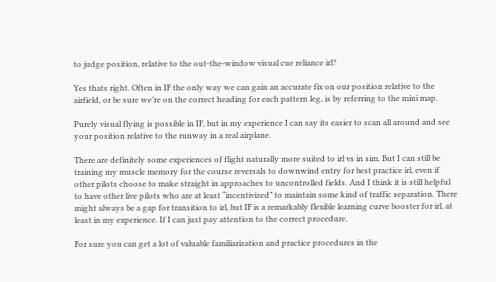to judge position, relative to the out-the-window visual cue reliance irl?

Yes thats right. Often in IF the only way we can gain an accurate fix on our position relative to the airfield, or be sure we’re on the correct heading for each pattern leg, is by referring to the mini map.

Purely visual flying is possible in IF, but in my experience I can say its easier to scan all around and see your position relative to the runway in a real airplane.

There are definitely some experiences of flight naturally more suited to irl vs in sim. But I can still be training my muscle memory for the course reversals to downwind entry for best practice irl, even if other pilots choose to make straight in approaches to uncontrolled fields. And I think it is still helpful to have other live pilots who are at least “incentivized” to maintain some kind of traffic separation. There might always be a gap for transition to irl, but IF is a remarkably flexible learning curve booster for irl, at least in my experience. If I can just pay attention to the correct procedure.

For sure you can get a lot of valuable familiarization and practice procedures in the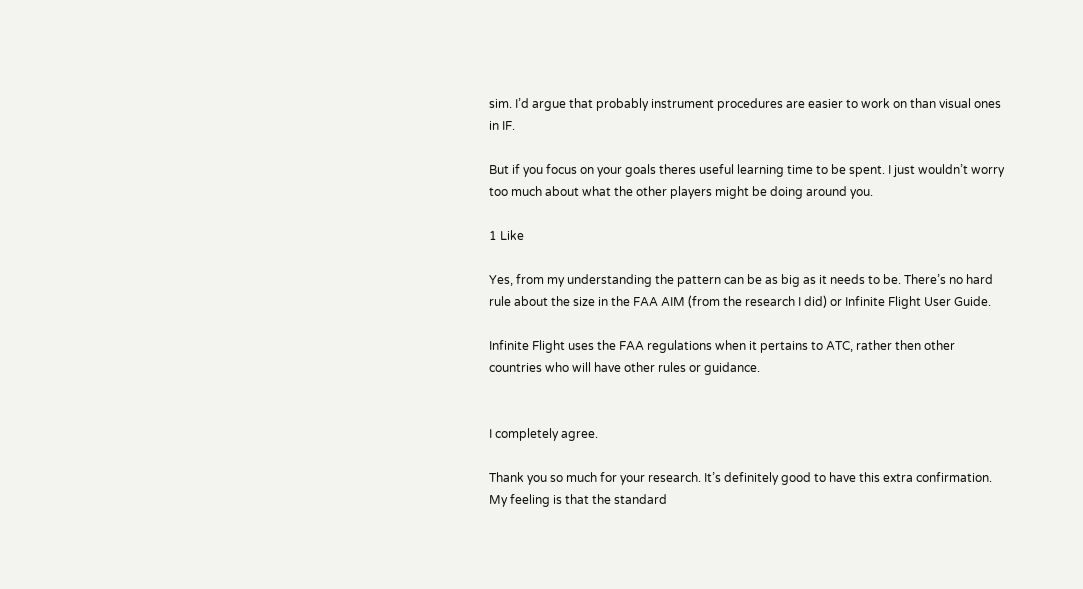sim. I’d argue that probably instrument procedures are easier to work on than visual ones in IF.

But if you focus on your goals theres useful learning time to be spent. I just wouldn’t worry too much about what the other players might be doing around you.

1 Like

Yes, from my understanding the pattern can be as big as it needs to be. There’s no hard rule about the size in the FAA AIM (from the research I did) or Infinite Flight User Guide.

Infinite Flight uses the FAA regulations when it pertains to ATC, rather then other countries who will have other rules or guidance.


I completely agree.

Thank you so much for your research. It’s definitely good to have this extra confirmation. My feeling is that the standard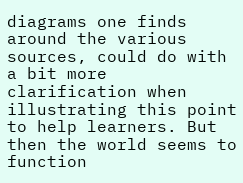diagrams one finds around the various sources, could do with a bit more clarification when illustrating this point to help learners. But then the world seems to function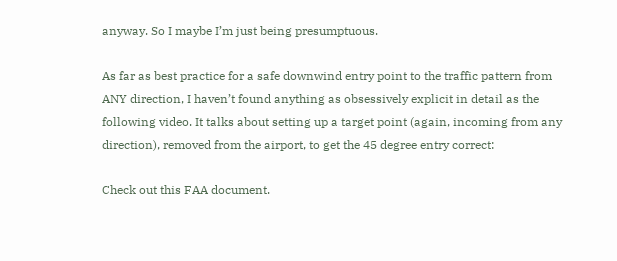anyway. So I maybe I’m just being presumptuous.

As far as best practice for a safe downwind entry point to the traffic pattern from ANY direction, I haven’t found anything as obsessively explicit in detail as the following video. It talks about setting up a target point (again, incoming from any direction), removed from the airport, to get the 45 degree entry correct:

Check out this FAA document.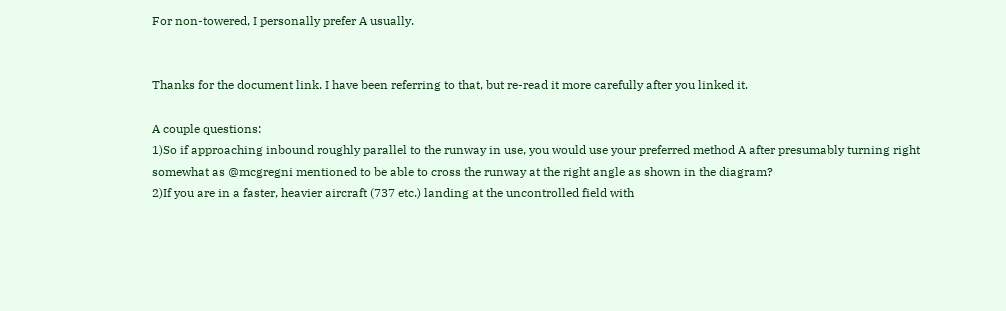For non-towered, I personally prefer A usually.


Thanks for the document link. I have been referring to that, but re-read it more carefully after you linked it.

A couple questions:
1)So if approaching inbound roughly parallel to the runway in use, you would use your preferred method A after presumably turning right somewhat as @mcgregni mentioned to be able to cross the runway at the right angle as shown in the diagram?
2)If you are in a faster, heavier aircraft (737 etc.) landing at the uncontrolled field with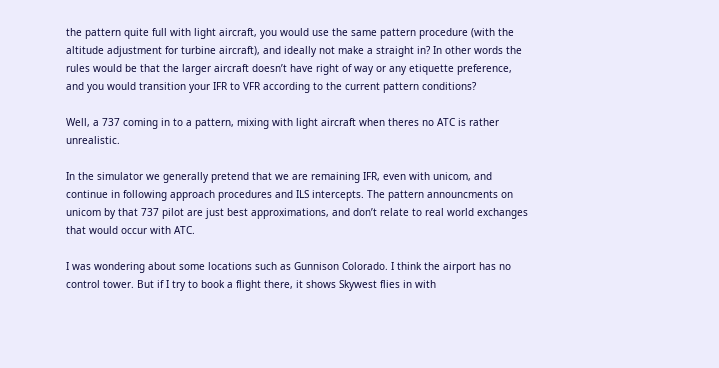the pattern quite full with light aircraft, you would use the same pattern procedure (with the altitude adjustment for turbine aircraft), and ideally not make a straight in? In other words the rules would be that the larger aircraft doesn’t have right of way or any etiquette preference, and you would transition your IFR to VFR according to the current pattern conditions?

Well, a 737 coming in to a pattern, mixing with light aircraft when theres no ATC is rather unrealistic.

In the simulator we generally pretend that we are remaining IFR, even with unicom, and continue in following approach procedures and ILS intercepts. The pattern announcments on unicom by that 737 pilot are just best approximations, and don’t relate to real world exchanges that would occur with ATC.

I was wondering about some locations such as Gunnison Colorado. I think the airport has no control tower. But if I try to book a flight there, it shows Skywest flies in with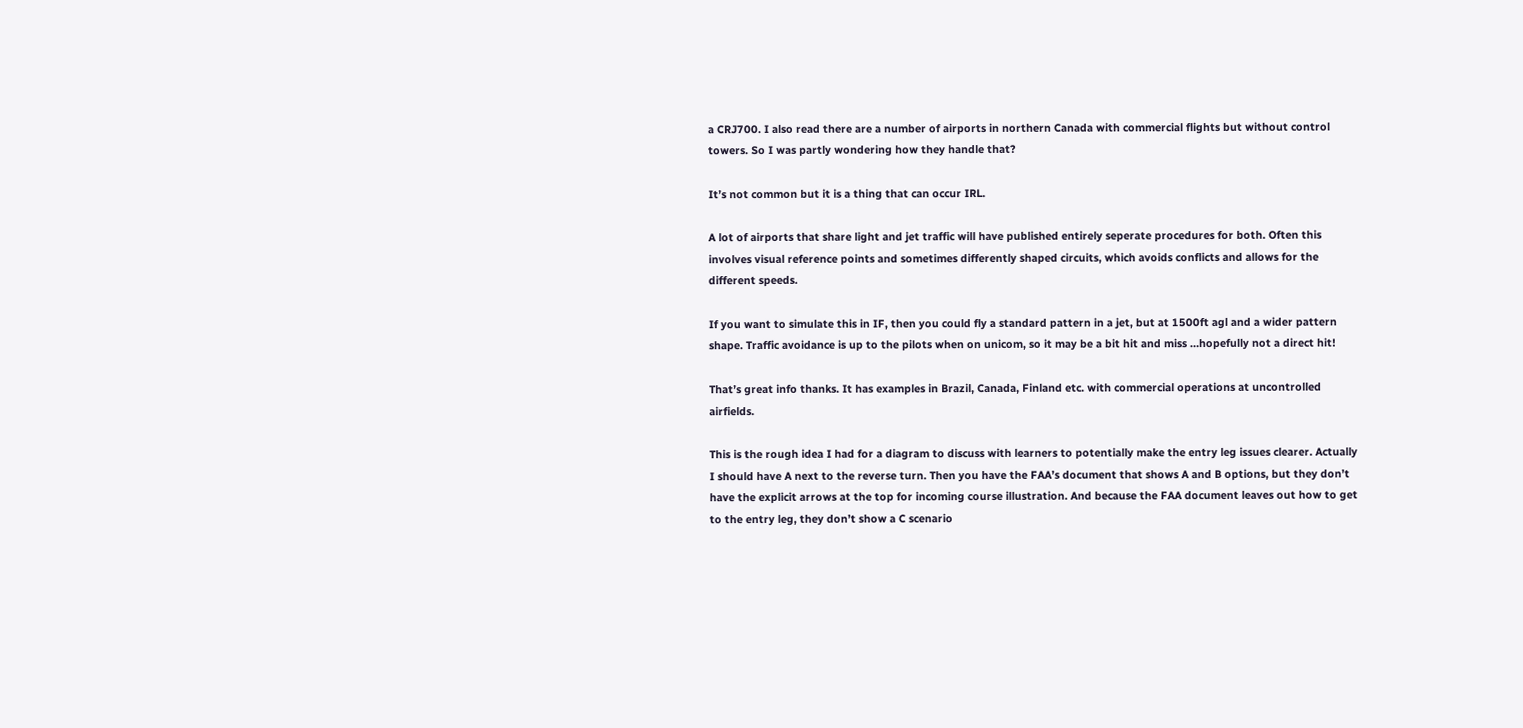a CRJ700. I also read there are a number of airports in northern Canada with commercial flights but without control towers. So I was partly wondering how they handle that?

It’s not common but it is a thing that can occur IRL.

A lot of airports that share light and jet traffic will have published entirely seperate procedures for both. Often this involves visual reference points and sometimes differently shaped circuits, which avoids conflicts and allows for the different speeds.

If you want to simulate this in IF, then you could fly a standard pattern in a jet, but at 1500ft agl and a wider pattern shape. Traffic avoidance is up to the pilots when on unicom, so it may be a bit hit and miss …hopefully not a direct hit!

That’s great info thanks. It has examples in Brazil, Canada, Finland etc. with commercial operations at uncontrolled airfields.

This is the rough idea I had for a diagram to discuss with learners to potentially make the entry leg issues clearer. Actually I should have A next to the reverse turn. Then you have the FAA’s document that shows A and B options, but they don’t have the explicit arrows at the top for incoming course illustration. And because the FAA document leaves out how to get to the entry leg, they don’t show a C scenario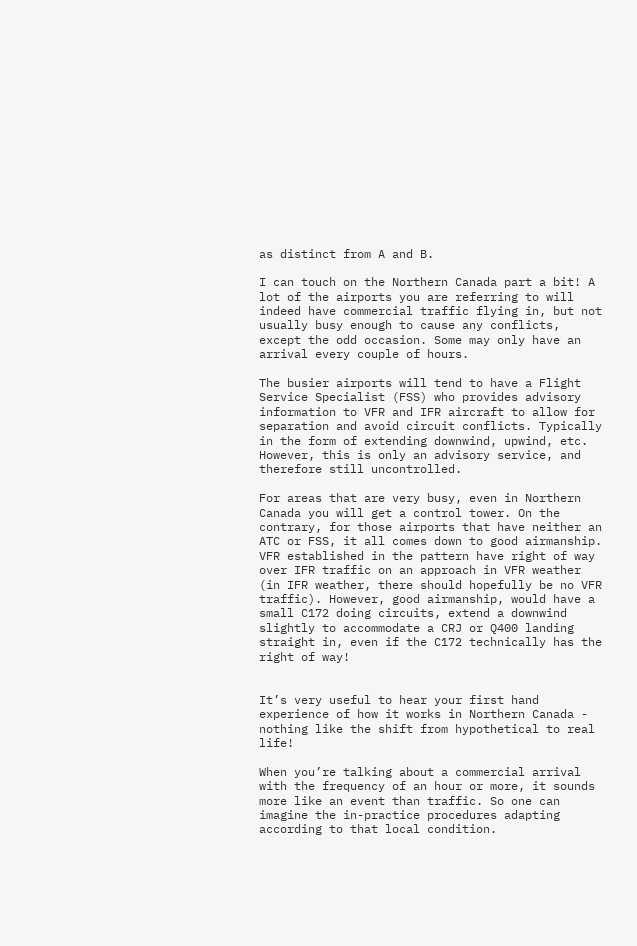as distinct from A and B.

I can touch on the Northern Canada part a bit! A lot of the airports you are referring to will indeed have commercial traffic flying in, but not usually busy enough to cause any conflicts, except the odd occasion. Some may only have an arrival every couple of hours.

The busier airports will tend to have a Flight Service Specialist (FSS) who provides advisory information to VFR and IFR aircraft to allow for separation and avoid circuit conflicts. Typically in the form of extending downwind, upwind, etc. However, this is only an advisory service, and therefore still uncontrolled.

For areas that are very busy, even in Northern Canada you will get a control tower. On the contrary, for those airports that have neither an ATC or FSS, it all comes down to good airmanship. VFR established in the pattern have right of way over IFR traffic on an approach in VFR weather (in IFR weather, there should hopefully be no VFR traffic). However, good airmanship, would have a small C172 doing circuits, extend a downwind slightly to accommodate a CRJ or Q400 landing straight in, even if the C172 technically has the right of way!


It’s very useful to hear your first hand experience of how it works in Northern Canada - nothing like the shift from hypothetical to real life!

When you’re talking about a commercial arrival with the frequency of an hour or more, it sounds more like an event than traffic. So one can imagine the in-practice procedures adapting according to that local condition.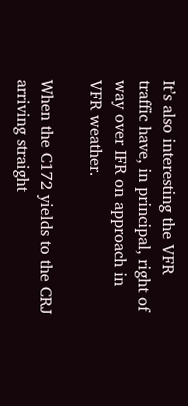It’s also interesting the VFR traffic have, in principal, right of way over IFR on approach in VFR weather.

When the C172 yields to the CRJ arriving straight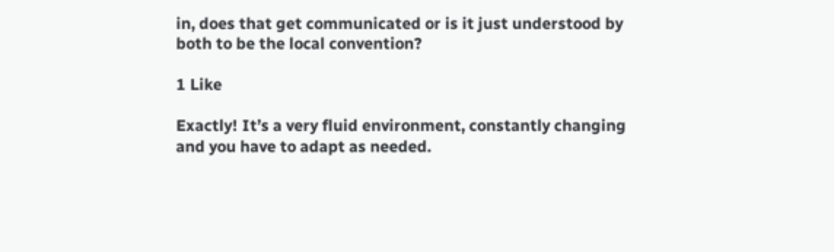in, does that get communicated or is it just understood by both to be the local convention?

1 Like

Exactly! It’s a very fluid environment, constantly changing and you have to adapt as needed.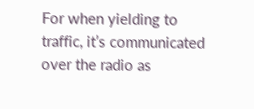For when yielding to traffic, it’s communicated over the radio as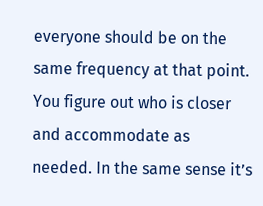everyone should be on the same frequency at that point. You figure out who is closer and accommodate as needed. In the same sense it’s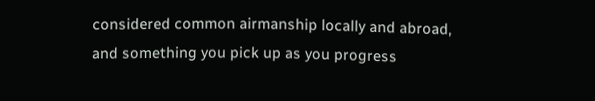considered common airmanship locally and abroad, and something you pick up as you progress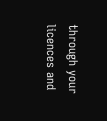through your licences and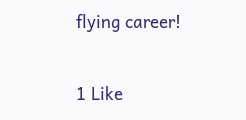flying career!

1 Like